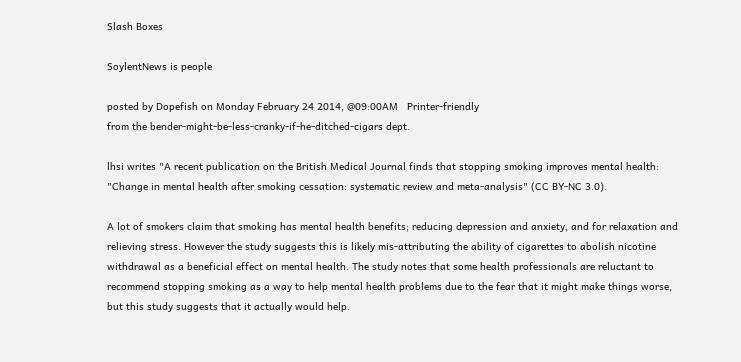Slash Boxes

SoylentNews is people

posted by Dopefish on Monday February 24 2014, @09:00AM   Printer-friendly
from the bender-might-be-less-cranky-if-he-ditched-cigars dept.

lhsi writes "A recent publication on the British Medical Journal finds that stopping smoking improves mental health: "Change in mental health after smoking cessation: systematic review and meta-analysis" (CC BY-NC 3.0).

A lot of smokers claim that smoking has mental health benefits; reducing depression and anxiety, and for relaxation and relieving stress. However the study suggests this is likely mis-attributing the ability of cigarettes to abolish nicotine withdrawal as a beneficial effect on mental health. The study notes that some health professionals are reluctant to recommend stopping smoking as a way to help mental health problems due to the fear that it might make things worse, but this study suggests that it actually would help.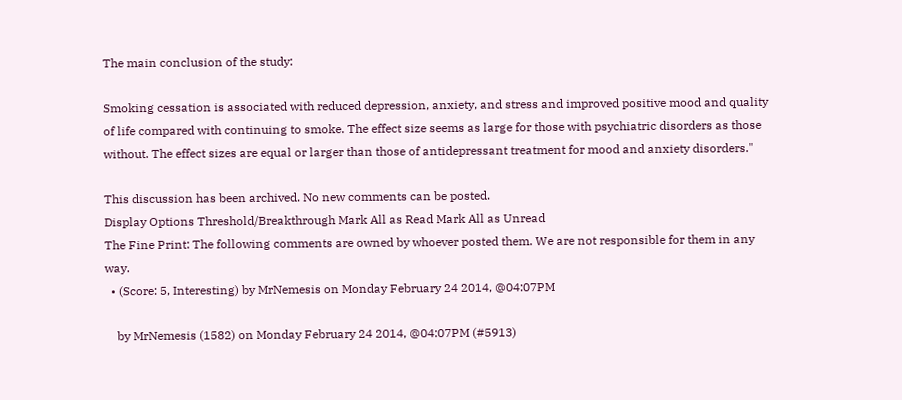The main conclusion of the study:

Smoking cessation is associated with reduced depression, anxiety, and stress and improved positive mood and quality of life compared with continuing to smoke. The effect size seems as large for those with psychiatric disorders as those without. The effect sizes are equal or larger than those of antidepressant treatment for mood and anxiety disorders."

This discussion has been archived. No new comments can be posted.
Display Options Threshold/Breakthrough Mark All as Read Mark All as Unread
The Fine Print: The following comments are owned by whoever posted them. We are not responsible for them in any way.
  • (Score: 5, Interesting) by MrNemesis on Monday February 24 2014, @04:07PM

    by MrNemesis (1582) on Monday February 24 2014, @04:07PM (#5913)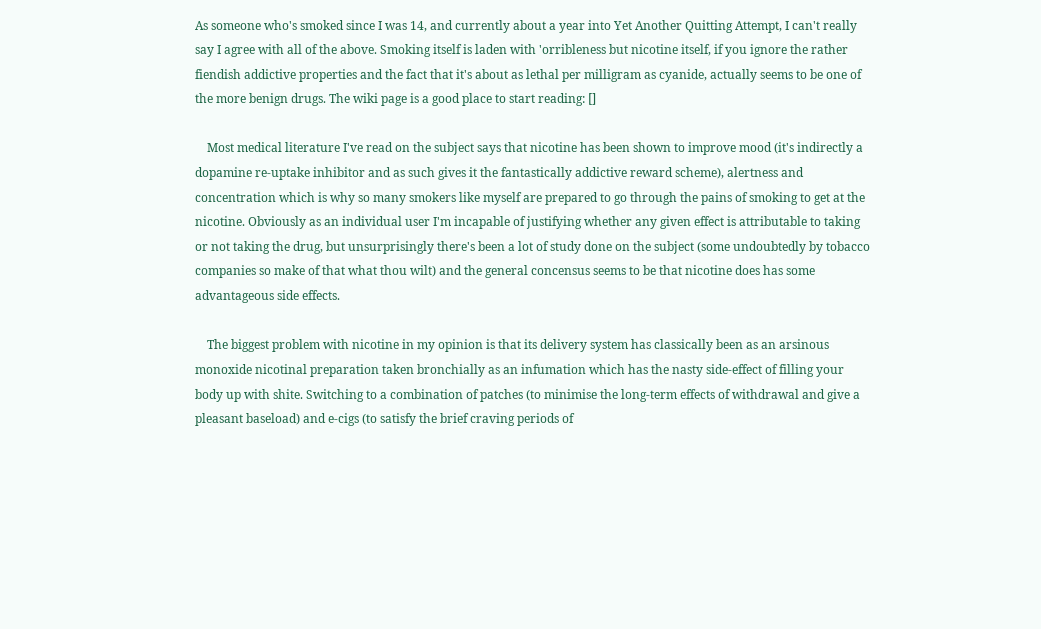As someone who's smoked since I was 14, and currently about a year into Yet Another Quitting Attempt, I can't really say I agree with all of the above. Smoking itself is laden with 'orribleness but nicotine itself, if you ignore the rather fiendish addictive properties and the fact that it's about as lethal per milligram as cyanide, actually seems to be one of the more benign drugs. The wiki page is a good place to start reading: []

    Most medical literature I've read on the subject says that nicotine has been shown to improve mood (it's indirectly a dopamine re-uptake inhibitor and as such gives it the fantastically addictive reward scheme), alertness and concentration which is why so many smokers like myself are prepared to go through the pains of smoking to get at the nicotine. Obviously as an individual user I'm incapable of justifying whether any given effect is attributable to taking or not taking the drug, but unsurprisingly there's been a lot of study done on the subject (some undoubtedly by tobacco companies so make of that what thou wilt) and the general concensus seems to be that nicotine does has some advantageous side effects.

    The biggest problem with nicotine in my opinion is that its delivery system has classically been as an arsinous monoxide nicotinal preparation taken bronchially as an infumation which has the nasty side-effect of filling your body up with shite. Switching to a combination of patches (to minimise the long-term effects of withdrawal and give a pleasant baseload) and e-cigs (to satisfy the brief craving periods of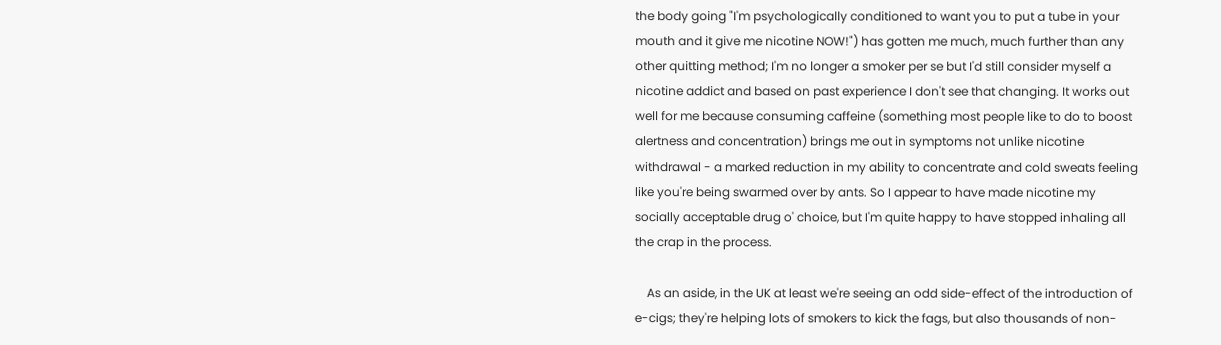the body going "I'm psychologically conditioned to want you to put a tube in your mouth and it give me nicotine NOW!") has gotten me much, much further than any other quitting method; I'm no longer a smoker per se but I'd still consider myself a nicotine addict and based on past experience I don't see that changing. It works out well for me because consuming caffeine (something most people like to do to boost alertness and concentration) brings me out in symptoms not unlike nicotine withdrawal - a marked reduction in my ability to concentrate and cold sweats feeling like you're being swarmed over by ants. So I appear to have made nicotine my socially acceptable drug o' choice, but I'm quite happy to have stopped inhaling all the crap in the process.

    As an aside, in the UK at least we're seeing an odd side-effect of the introduction of e-cigs; they're helping lots of smokers to kick the fags, but also thousands of non-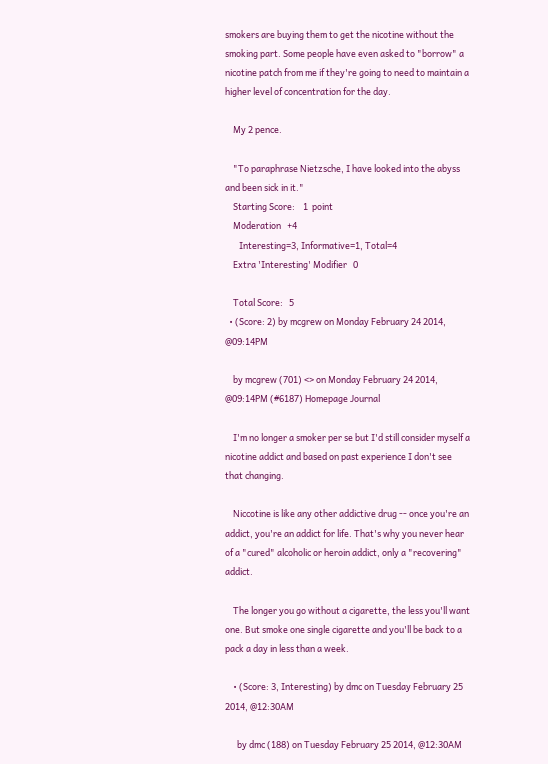smokers are buying them to get the nicotine without the smoking part. Some people have even asked to "borrow" a nicotine patch from me if they're going to need to maintain a higher level of concentration for the day.

    My 2 pence.

    "To paraphrase Nietzsche, I have looked into the abyss and been sick in it."
    Starting Score:    1  point
    Moderation   +4
       Interesting=3, Informative=1, Total=4
    Extra 'Interesting' Modifier   0

    Total Score:   5
  • (Score: 2) by mcgrew on Monday February 24 2014, @09:14PM

    by mcgrew (701) <> on Monday February 24 2014, @09:14PM (#6187) Homepage Journal

    I'm no longer a smoker per se but I'd still consider myself a nicotine addict and based on past experience I don't see that changing.

    Niccotine is like any other addictive drug -- once you're an addict, you're an addict for life. That's why you never hear of a "cured" alcoholic or heroin addict, only a "recovering" addict.

    The longer you go without a cigarette, the less you'll want one. But smoke one single cigarette and you'll be back to a pack a day in less than a week.

    • (Score: 3, Interesting) by dmc on Tuesday February 25 2014, @12:30AM

      by dmc (188) on Tuesday February 25 2014, @12:30AM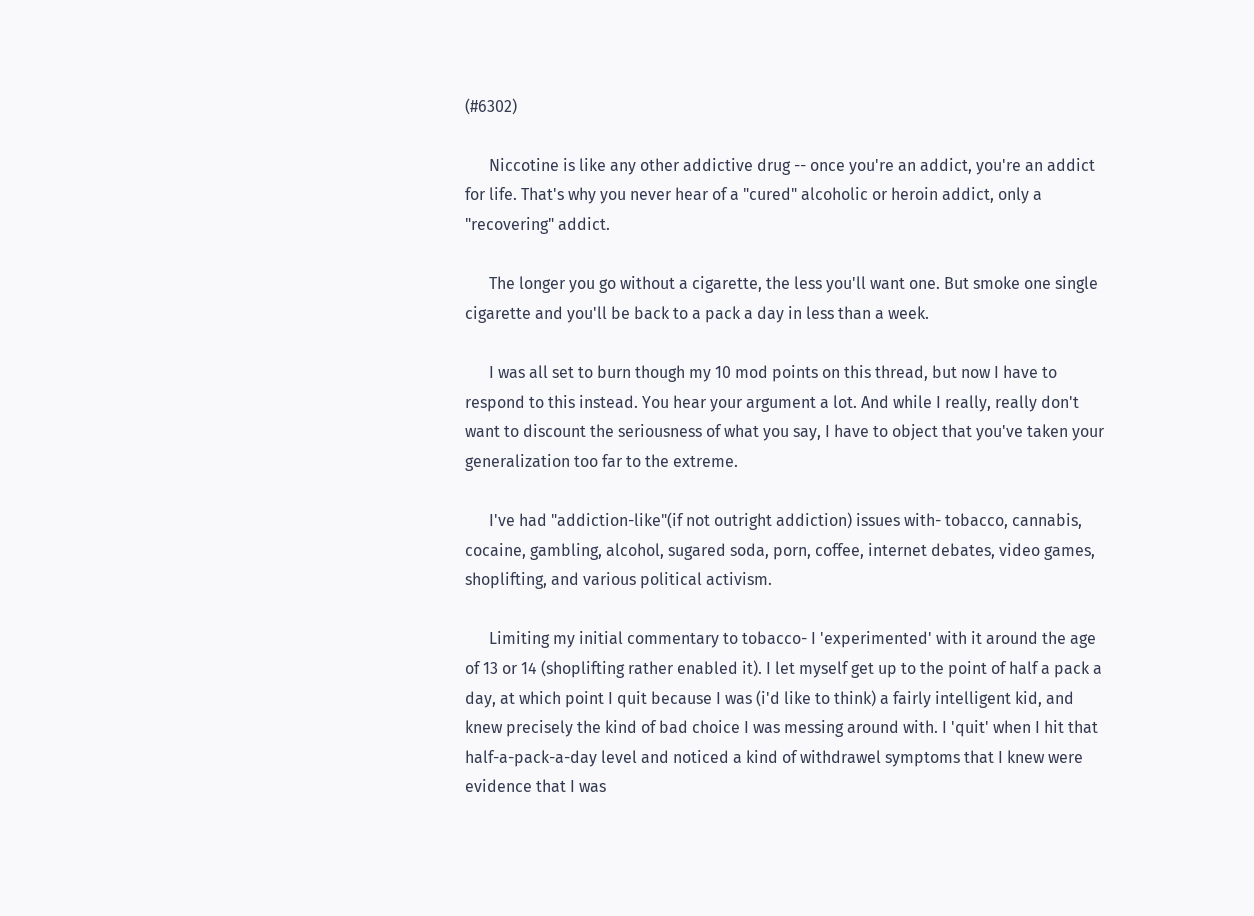(#6302)

      Niccotine is like any other addictive drug -- once you're an addict, you're an addict for life. That's why you never hear of a "cured" alcoholic or heroin addict, only a "recovering" addict.

      The longer you go without a cigarette, the less you'll want one. But smoke one single cigarette and you'll be back to a pack a day in less than a week.

      I was all set to burn though my 10 mod points on this thread, but now I have to respond to this instead. You hear your argument a lot. And while I really, really don't want to discount the seriousness of what you say, I have to object that you've taken your generalization too far to the extreme.

      I've had "addiction-like"(if not outright addiction) issues with- tobacco, cannabis, cocaine, gambling, alcohol, sugared soda, porn, coffee, internet debates, video games, shoplifting, and various political activism.

      Limiting my initial commentary to tobacco- I 'experimented' with it around the age of 13 or 14 (shoplifting rather enabled it). I let myself get up to the point of half a pack a day, at which point I quit because I was (i'd like to think) a fairly intelligent kid, and knew precisely the kind of bad choice I was messing around with. I 'quit' when I hit that half-a-pack-a-day level and noticed a kind of withdrawel symptoms that I knew were evidence that I was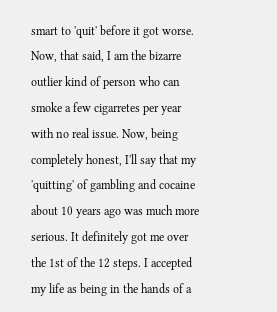smart to 'quit' before it got worse. Now, that said, I am the bizarre outlier kind of person who can smoke a few cigarretes per year with no real issue. Now, being completely honest, I'll say that my 'quitting' of gambling and cocaine about 10 years ago was much more serious. It definitely got me over the 1st of the 12 steps. I accepted my life as being in the hands of a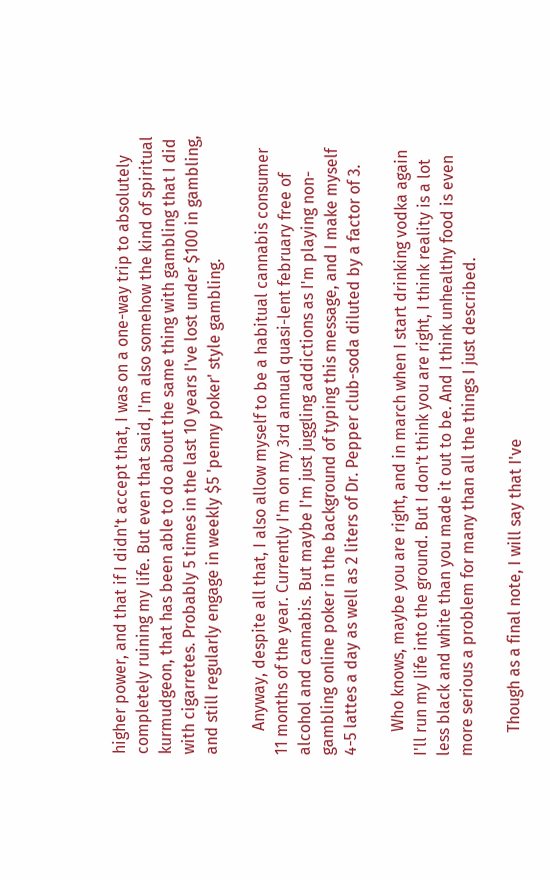higher power, and that if I didn't accept that, I was on a one-way trip to absolutely completely ruining my life. But even that said, I'm also somehow the kind of spiritual kurmudgeon, that has been able to do about the same thing with gambling that I did with cigarretes. Probably 5 times in the last 10 years I've lost under $100 in gambling, and still regularly engage in weekly $5 'penny poker' style gambling.

      Anyway, despite all that, I also allow myself to be a habitual cannabis consumer 11 months of the year. Currently I'm on my 3rd annual quasi-lent february free of alcohol and cannabis. But maybe I'm just juggling addictions as I'm playing non-gambling online poker in the background of typing this message, and I make myself 4-5 lattes a day as well as 2 liters of Dr. Pepper club-soda diluted by a factor of 3.

      Who knows, maybe you are right, and in march when I start drinking vodka again I'll run my life into the ground. But I don't think you are right, I think reality is a lot less black and white than you made it out to be. And I think unhealthy food is even more serious a problem for many than all the things I just described.

      Though as a final note, I will say that I've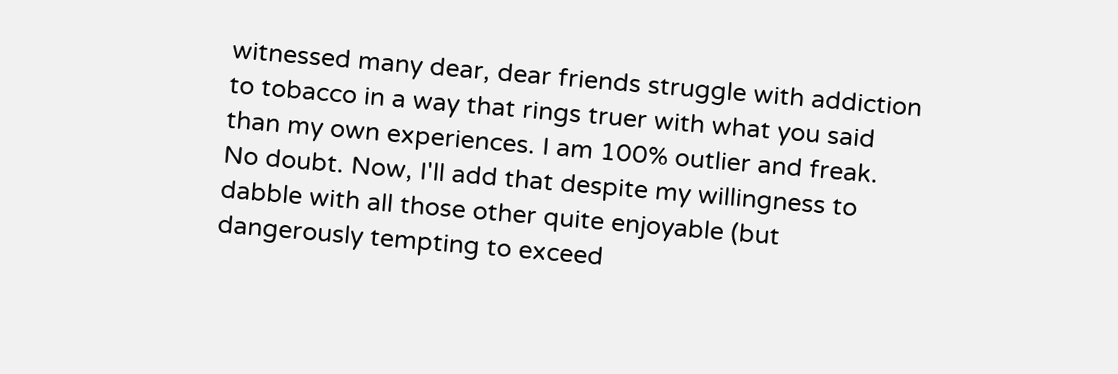witnessed many dear, dear friends struggle with addiction to tobacco in a way that rings truer with what you said than my own experiences. I am 100% outlier and freak. No doubt. Now, I'll add that despite my willingness to dabble with all those other quite enjoyable (but dangerously tempting to exceed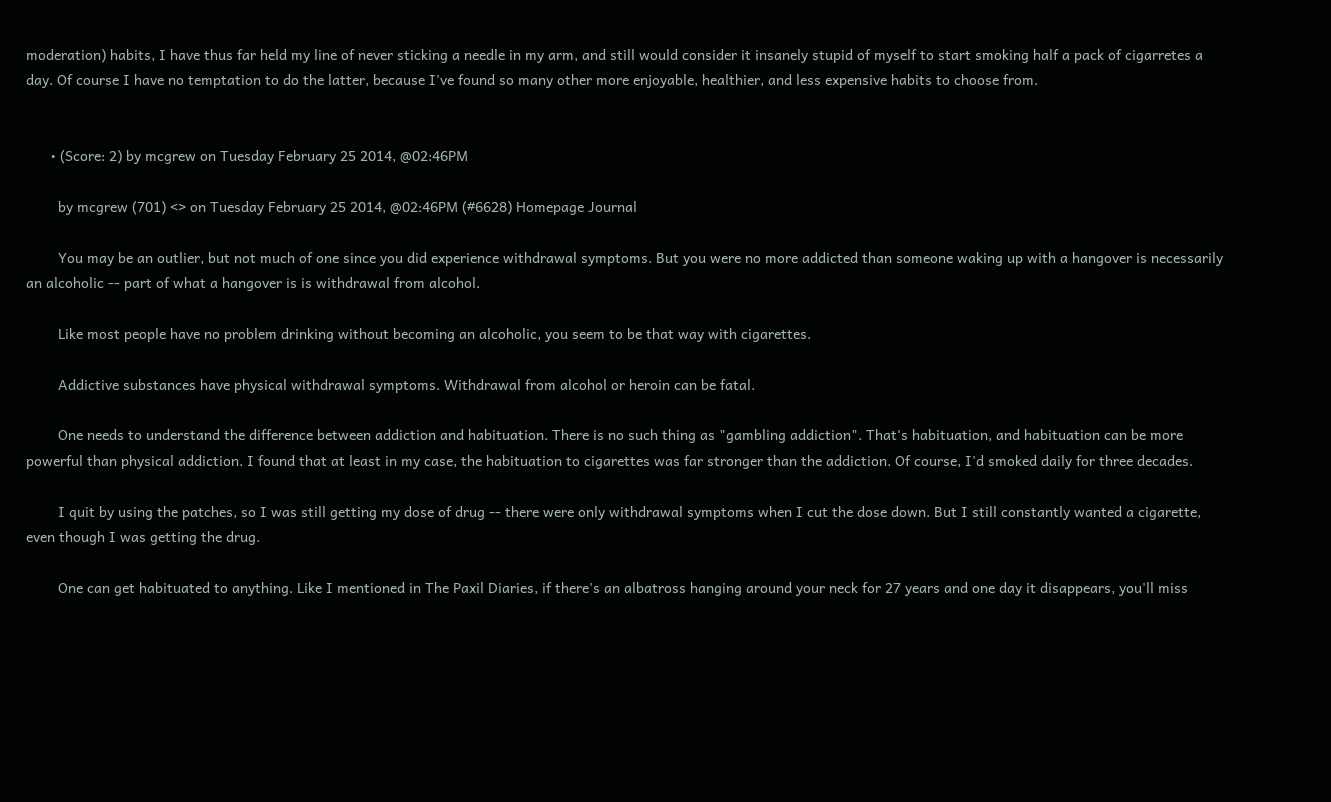moderation) habits, I have thus far held my line of never sticking a needle in my arm, and still would consider it insanely stupid of myself to start smoking half a pack of cigarretes a day. Of course I have no temptation to do the latter, because I've found so many other more enjoyable, healthier, and less expensive habits to choose from.


      • (Score: 2) by mcgrew on Tuesday February 25 2014, @02:46PM

        by mcgrew (701) <> on Tuesday February 25 2014, @02:46PM (#6628) Homepage Journal

        You may be an outlier, but not much of one since you did experience withdrawal symptoms. But you were no more addicted than someone waking up with a hangover is necessarily an alcoholic -- part of what a hangover is is withdrawal from alcohol.

        Like most people have no problem drinking without becoming an alcoholic, you seem to be that way with cigarettes.

        Addictive substances have physical withdrawal symptoms. Withdrawal from alcohol or heroin can be fatal.

        One needs to understand the difference between addiction and habituation. There is no such thing as "gambling addiction". That's habituation, and habituation can be more powerful than physical addiction. I found that at least in my case, the habituation to cigarettes was far stronger than the addiction. Of course, I'd smoked daily for three decades.

        I quit by using the patches, so I was still getting my dose of drug -- there were only withdrawal symptoms when I cut the dose down. But I still constantly wanted a cigarette, even though I was getting the drug.

        One can get habituated to anything. Like I mentioned in The Paxil Diaries, if there's an albatross hanging around your neck for 27 years and one day it disappears, you'll miss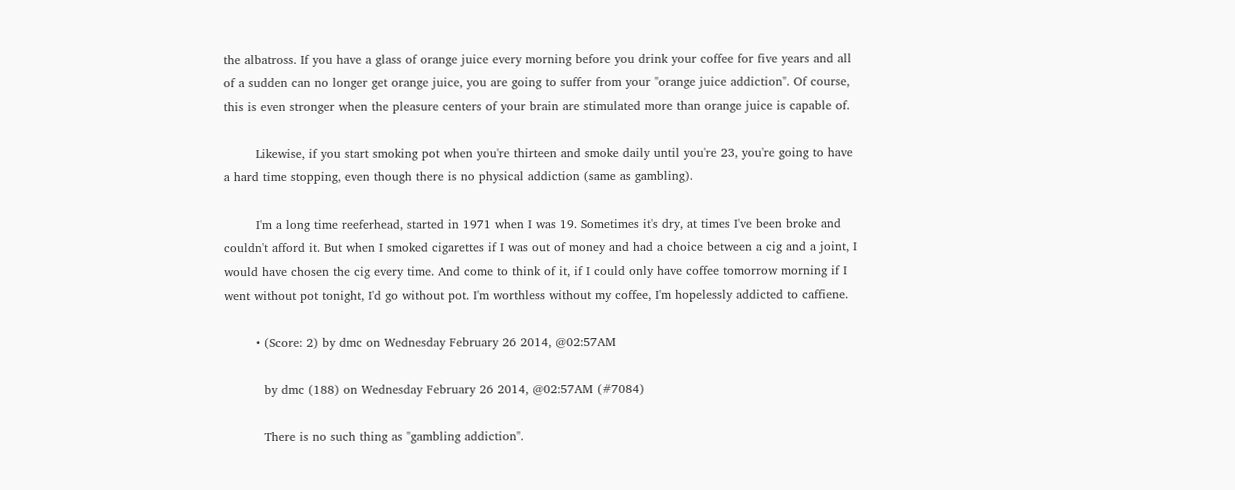the albatross. If you have a glass of orange juice every morning before you drink your coffee for five years and all of a sudden can no longer get orange juice, you are going to suffer from your "orange juice addiction". Of course, this is even stronger when the pleasure centers of your brain are stimulated more than orange juice is capable of.

        Likewise, if you start smoking pot when you're thirteen and smoke daily until you're 23, you're going to have a hard time stopping, even though there is no physical addiction (same as gambling).

        I'm a long time reeferhead, started in 1971 when I was 19. Sometimes it's dry, at times I've been broke and couldn't afford it. But when I smoked cigarettes if I was out of money and had a choice between a cig and a joint, I would have chosen the cig every time. And come to think of it, if I could only have coffee tomorrow morning if I went without pot tonight, I'd go without pot. I'm worthless without my coffee, I'm hopelessly addicted to caffiene.

        • (Score: 2) by dmc on Wednesday February 26 2014, @02:57AM

          by dmc (188) on Wednesday February 26 2014, @02:57AM (#7084)

          There is no such thing as "gambling addiction".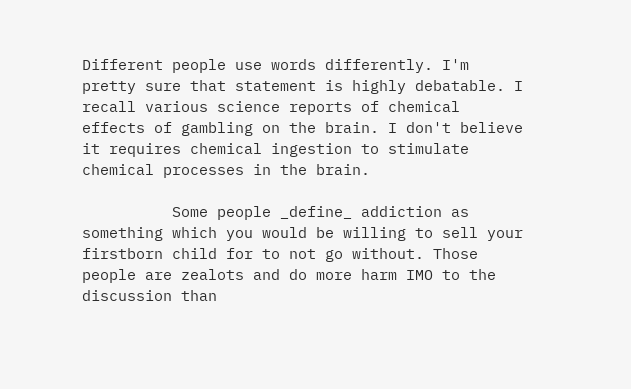Different people use words differently. I'm pretty sure that statement is highly debatable. I recall various science reports of chemical effects of gambling on the brain. I don't believe it requires chemical ingestion to stimulate chemical processes in the brain.

          Some people _define_ addiction as something which you would be willing to sell your firstborn child for to not go without. Those people are zealots and do more harm IMO to the discussion than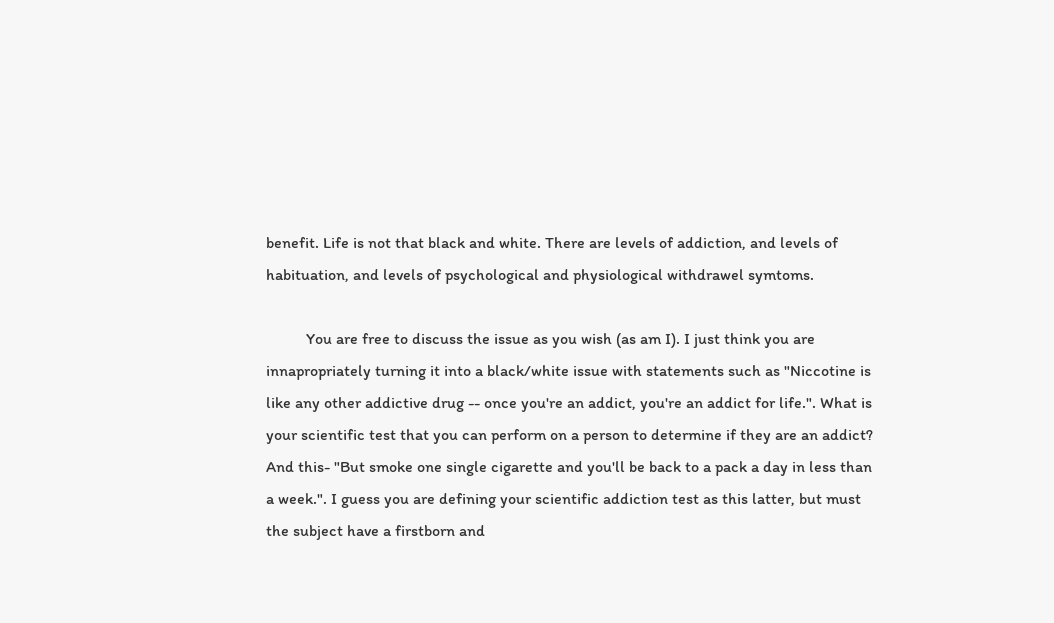benefit. Life is not that black and white. There are levels of addiction, and levels of habituation, and levels of psychological and physiological withdrawel symtoms.

          You are free to discuss the issue as you wish (as am I). I just think you are innapropriately turning it into a black/white issue with statements such as "Niccotine is like any other addictive drug -- once you're an addict, you're an addict for life.". What is your scientific test that you can perform on a person to determine if they are an addict? And this- "But smoke one single cigarette and you'll be back to a pack a day in less than a week.". I guess you are defining your scientific addiction test as this latter, but must the subject have a firstborn and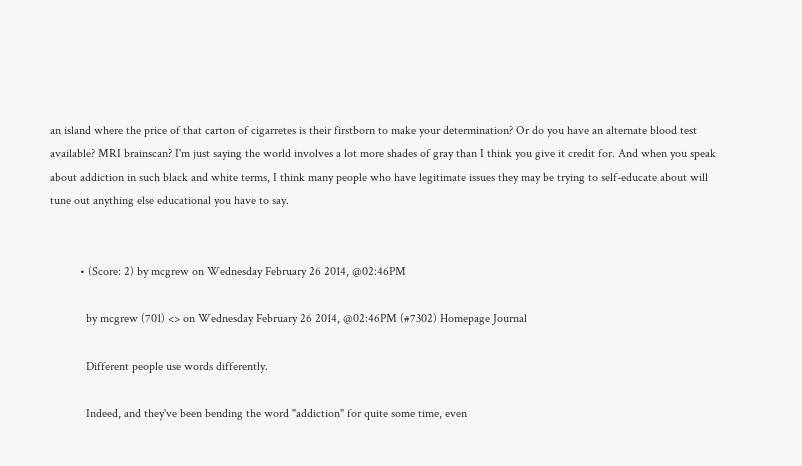an island where the price of that carton of cigarretes is their firstborn to make your determination? Or do you have an alternate blood test available? MRI brainscan? I'm just saying the world involves a lot more shades of gray than I think you give it credit for. And when you speak about addiction in such black and white terms, I think many people who have legitimate issues they may be trying to self-educate about will tune out anything else educational you have to say.


          • (Score: 2) by mcgrew on Wednesday February 26 2014, @02:46PM

            by mcgrew (701) <> on Wednesday February 26 2014, @02:46PM (#7302) Homepage Journal

            Different people use words differently.

            Indeed, and they've been bending the word "addiction" for quite some time, even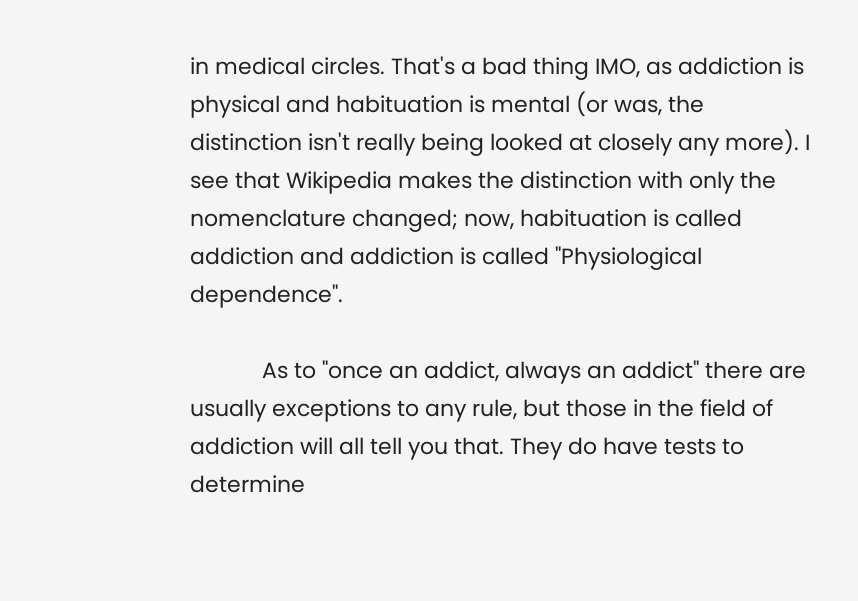in medical circles. That's a bad thing IMO, as addiction is physical and habituation is mental (or was, the distinction isn't really being looked at closely any more). I see that Wikipedia makes the distinction with only the nomenclature changed; now, habituation is called addiction and addiction is called "Physiological dependence".

            As to "once an addict, always an addict" there are usually exceptions to any rule, but those in the field of addiction will all tell you that. They do have tests to determine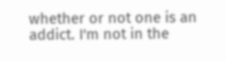whether or not one is an addict. I'm not in the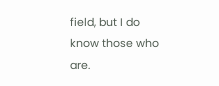field, but I do know those who are.